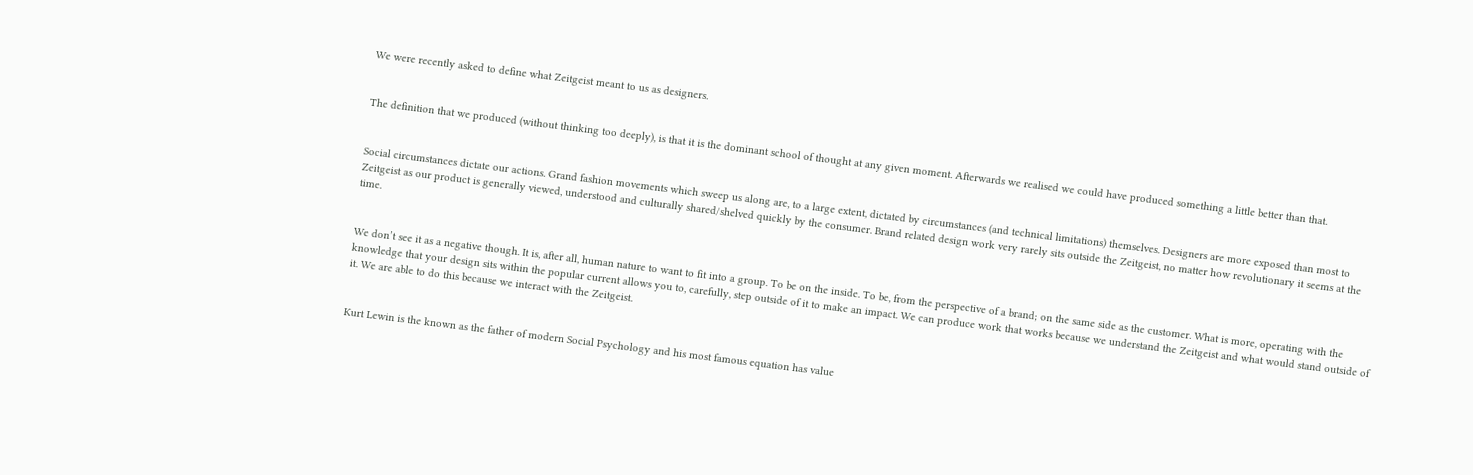We were recently asked to define what Zeitgeist meant to us as designers.


The definition that we produced (without thinking too deeply), is that it is the dominant school of thought at any given moment. Afterwards we realised we could have produced something a little better than that.


Social circumstances dictate our actions. Grand fashion movements which sweep us along are, to a large extent, dictated by circumstances (and technical limitations) themselves. Designers are more exposed than most to Zeitgeist as our product is generally viewed, understood and culturally shared/shelved quickly by the consumer. Brand related design work very rarely sits outside the Zeitgeist, no matter how revolutionary it seems at the time.


We don’t see it as a negative though. It is, after all, human nature to want to fit into a group. To be on the inside. To be, from the perspective of a brand; on the same side as the customer. What is more, operating with the knowledge that your design sits within the popular current allows you to, carefully, step outside of it to make an impact. We can produce work that works because we understand the Zeitgeist and what would stand outside of it. We are able to do this because we interact with the Zeitgeist.


Kurt Lewin is the known as the father of modern Social Psychology and his most famous equation has value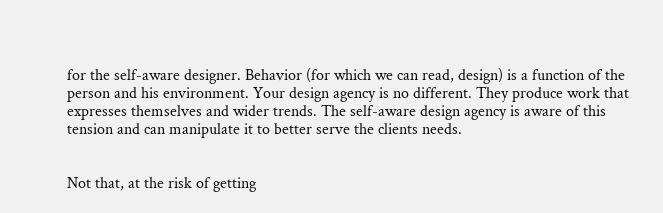for the self-aware designer. Behavior (for which we can read, design) is a function of the person and his environment. Your design agency is no different. They produce work that expresses themselves and wider trends. The self-aware design agency is aware of this tension and can manipulate it to better serve the clients needs.


Not that, at the risk of getting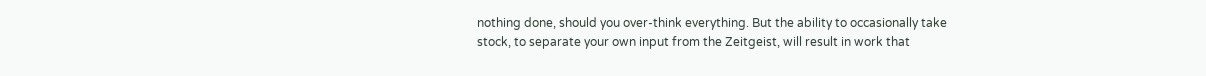nothing done, should you over-think everything. But the ability to occasionally take stock, to separate your own input from the Zeitgeist, will result in work that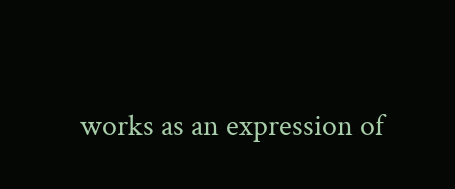works as an expression of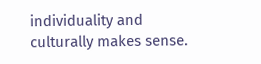individuality and culturally makes sense.